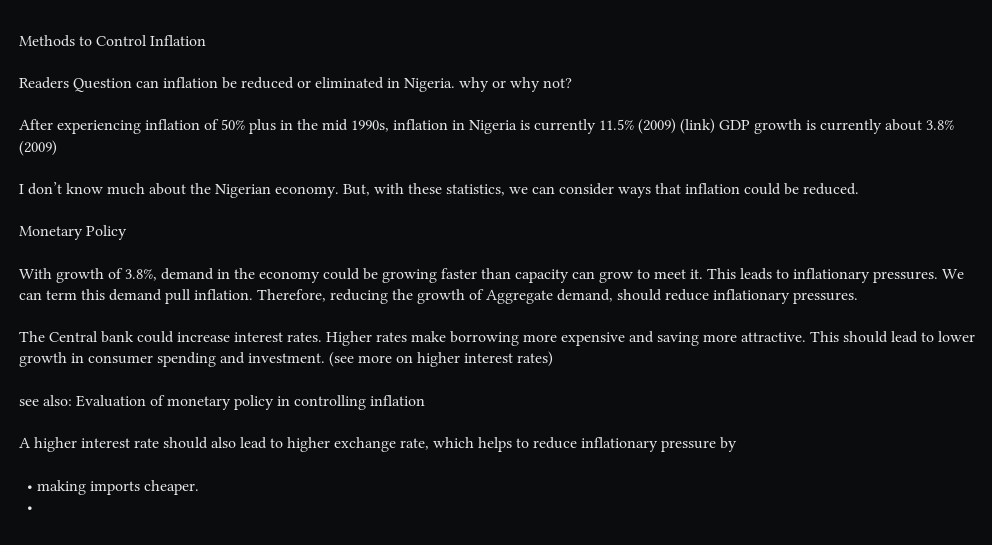Methods to Control Inflation

Readers Question can inflation be reduced or eliminated in Nigeria. why or why not?

After experiencing inflation of 50% plus in the mid 1990s, inflation in Nigeria is currently 11.5% (2009) (link) GDP growth is currently about 3.8% (2009)

I don’t know much about the Nigerian economy. But, with these statistics, we can consider ways that inflation could be reduced.

Monetary Policy

With growth of 3.8%, demand in the economy could be growing faster than capacity can grow to meet it. This leads to inflationary pressures. We can term this demand pull inflation. Therefore, reducing the growth of Aggregate demand, should reduce inflationary pressures.

The Central bank could increase interest rates. Higher rates make borrowing more expensive and saving more attractive. This should lead to lower growth in consumer spending and investment. (see more on higher interest rates)

see also: Evaluation of monetary policy in controlling inflation

A higher interest rate should also lead to higher exchange rate, which helps to reduce inflationary pressure by

  • making imports cheaper.
  •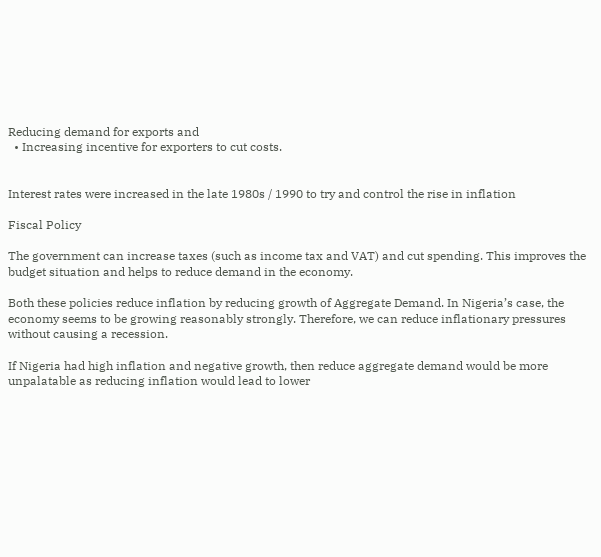Reducing demand for exports and
  • Increasing incentive for exporters to cut costs.


Interest rates were increased in the late 1980s / 1990 to try and control the rise in inflation

Fiscal Policy

The government can increase taxes (such as income tax and VAT) and cut spending. This improves the budget situation and helps to reduce demand in the economy.

Both these policies reduce inflation by reducing growth of Aggregate Demand. In Nigeria’s case, the economy seems to be growing reasonably strongly. Therefore, we can reduce inflationary pressures without causing a recession.

If Nigeria had high inflation and negative growth, then reduce aggregate demand would be more unpalatable as reducing inflation would lead to lower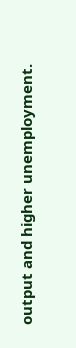output and higher unemployment.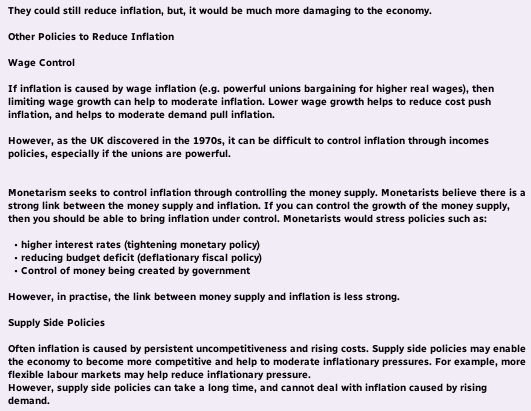They could still reduce inflation, but, it would be much more damaging to the economy.

Other Policies to Reduce Inflation

Wage Control

If inflation is caused by wage inflation (e.g. powerful unions bargaining for higher real wages), then limiting wage growth can help to moderate inflation. Lower wage growth helps to reduce cost push inflation, and helps to moderate demand pull inflation.

However, as the UK discovered in the 1970s, it can be difficult to control inflation through incomes policies, especially if the unions are powerful.


Monetarism seeks to control inflation through controlling the money supply. Monetarists believe there is a strong link between the money supply and inflation. If you can control the growth of the money supply, then you should be able to bring inflation under control. Monetarists would stress policies such as:

  • higher interest rates (tightening monetary policy)
  • reducing budget deficit (deflationary fiscal policy)
  • Control of money being created by government

However, in practise, the link between money supply and inflation is less strong.

Supply Side Policies

Often inflation is caused by persistent uncompetitiveness and rising costs. Supply side policies may enable the economy to become more competitive and help to moderate inflationary pressures. For example, more flexible labour markets may help reduce inflationary pressure.
However, supply side policies can take a long time, and cannot deal with inflation caused by rising demand.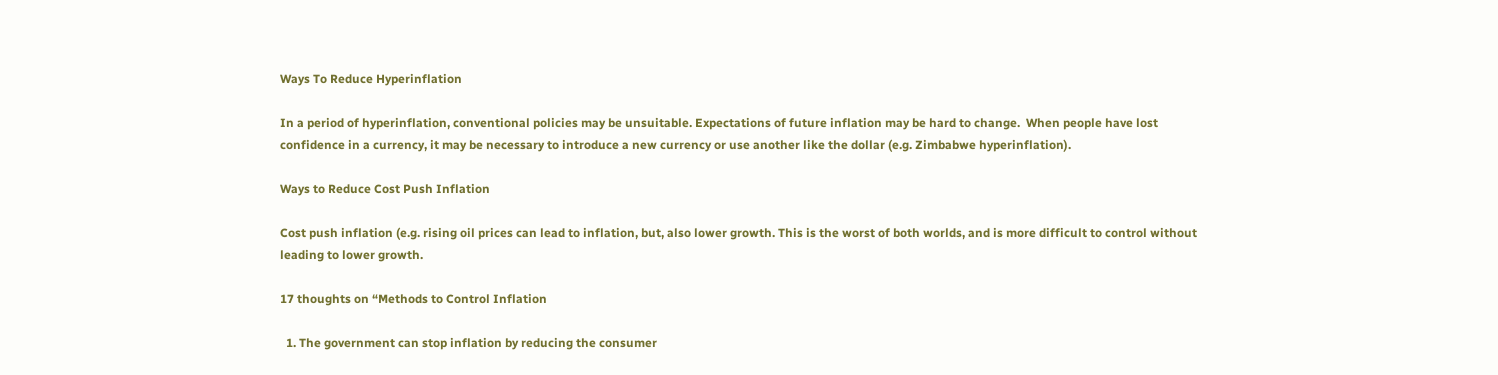Ways To Reduce Hyperinflation

In a period of hyperinflation, conventional policies may be unsuitable. Expectations of future inflation may be hard to change.  When people have lost confidence in a currency, it may be necessary to introduce a new currency or use another like the dollar (e.g. Zimbabwe hyperinflation).

Ways to Reduce Cost Push Inflation

Cost push inflation (e.g. rising oil prices can lead to inflation, but, also lower growth. This is the worst of both worlds, and is more difficult to control without leading to lower growth.

17 thoughts on “Methods to Control Inflation

  1. The government can stop inflation by reducing the consumer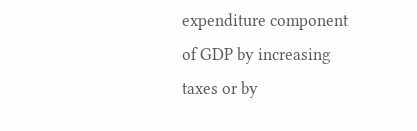expenditure component of GDP by increasing taxes or by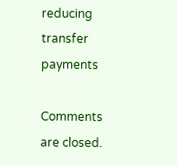reducing transfer payments

Comments are closed.